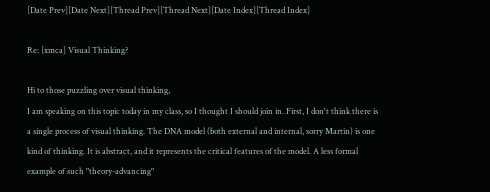[Date Prev][Date Next][Thread Prev][Thread Next][Date Index][Thread Index]

Re: [xmca] Visual Thinking?

Hi to those puzzling over visual thinking,
I am speaking on this topic today in my class, so I thought I should join in. First, I don't think there is a single process of visual thinking. The DNA model (both external and internal, sorry Martin) is one kind of thinking. It is abstract, and it represents the critical features of the model. A less formal example of such "theory-advancing"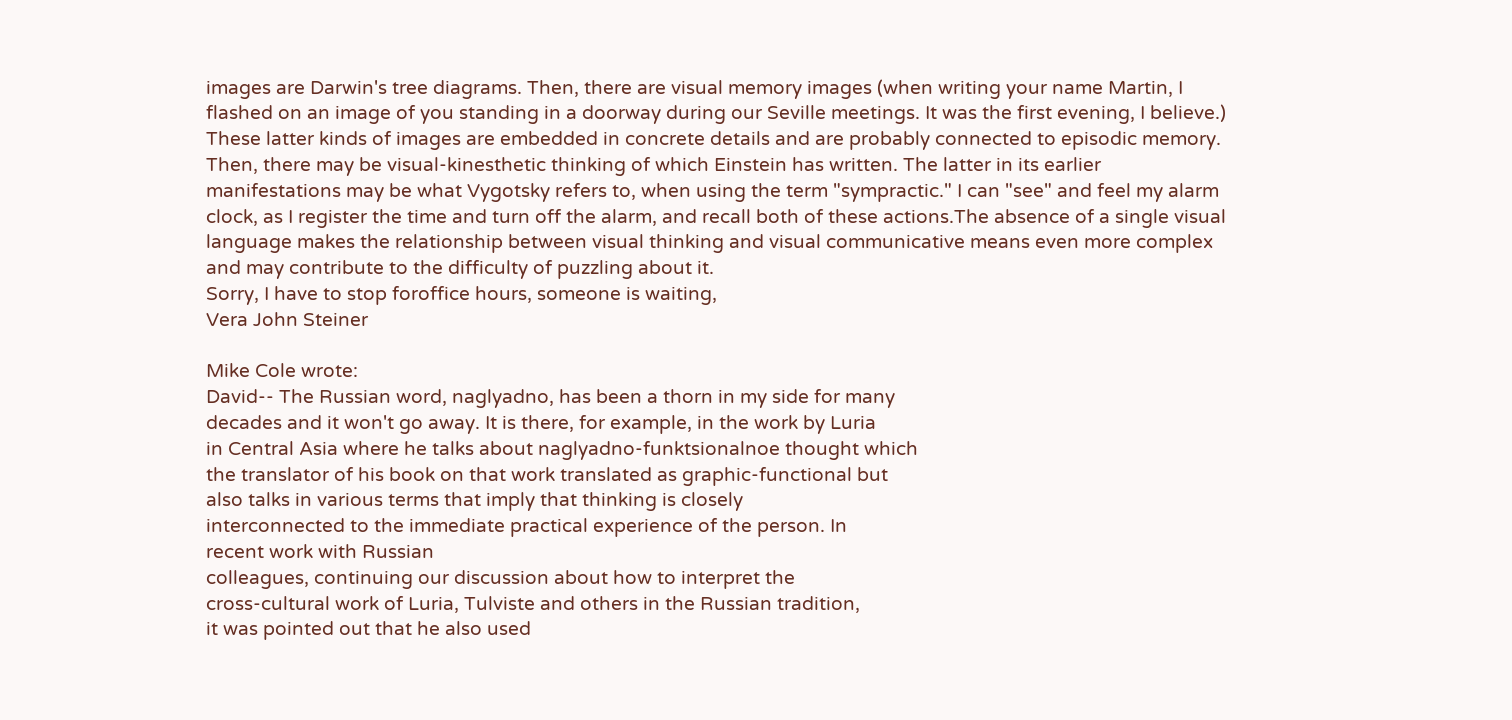images are Darwin's tree diagrams. Then, there are visual memory images (when writing your name Martin, I flashed on an image of you standing in a doorway during our Seville meetings. It was the first evening, I believe.) These latter kinds of images are embedded in concrete details and are probably connected to episodic memory. Then, there may be visual-kinesthetic thinking of which Einstein has written. The latter in its earlier manifestations may be what Vygotsky refers to, when using the term "sympractic." I can "see" and feel my alarm clock, as I register the time and turn off the alarm, and recall both of these actions.The absence of a single visual language makes the relationship between visual thinking and visual communicative means even more complex and may contribute to the difficulty of puzzling about it.
Sorry, I have to stop foroffice hours, someone is waiting,
Vera John Steiner

Mike Cole wrote:
David-- The Russian word, naglyadno, has been a thorn in my side for many
decades and it won't go away. It is there, for example, in the work by Luria
in Central Asia where he talks about naglyadno-funktsionalnoe thought which
the translator of his book on that work translated as graphic-functional but
also talks in various terms that imply that thinking is closely
interconnected to the immediate practical experience of the person. In
recent work with Russian
colleagues, continuing our discussion about how to interpret the
cross-cultural work of Luria, Tulviste and others in the Russian tradition,
it was pointed out that he also used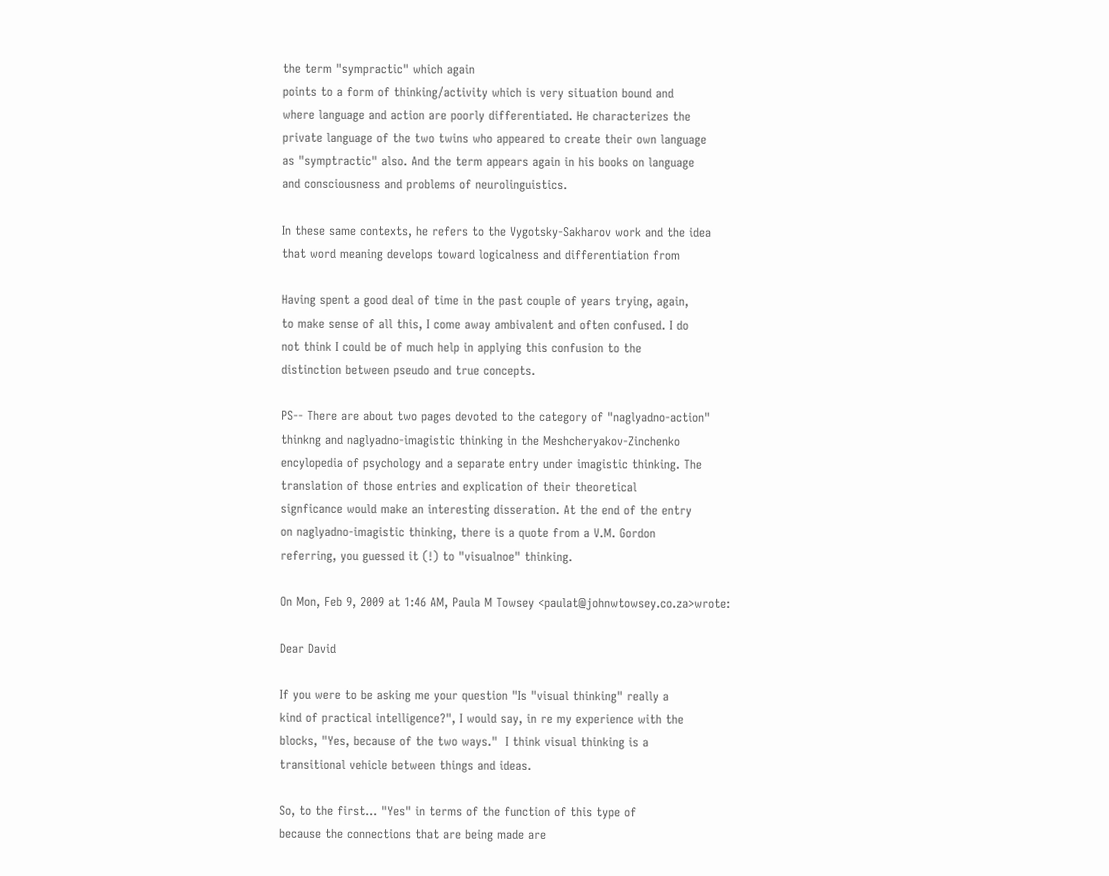the term "sympractic" which again
points to a form of thinking/activity which is very situation bound and
where language and action are poorly differentiated. He characterizes the
private language of the two twins who appeared to create their own language
as "symptractic" also. And the term appears again in his books on language
and consciousness and problems of neurolinguistics.

In these same contexts, he refers to the Vygotsky-Sakharov work and the idea
that word meaning develops toward logicalness and differentiation from

Having spent a good deal of time in the past couple of years trying, again,
to make sense of all this, I come away ambivalent and often confused. I do
not think I could be of much help in applying this confusion to the
distinction between pseudo and true concepts.

PS-- There are about two pages devoted to the category of "naglyadno-action"
thinkng and naglyadno-imagistic thinking in the Meshcheryakov-Zinchenko
encylopedia of psychology and a separate entry under imagistic thinking. The
translation of those entries and explication of their theoretical
signficance would make an interesting disseration. At the end of the entry
on naglyadno-imagistic thinking, there is a quote from a V.M. Gordon
referring, you guessed it (!) to "visualnoe" thinking.

On Mon, Feb 9, 2009 at 1:46 AM, Paula M Towsey <paulat@johnwtowsey.co.za>wrote:

Dear David

If you were to be asking me your question "Is "visual thinking" really a
kind of practical intelligence?", I would say, in re my experience with the
blocks, "Yes, because of the two ways."  I think visual thinking is a
transitional vehicle between things and ideas.

So, to the first... "Yes" in terms of the function of this type of
because the connections that are being made are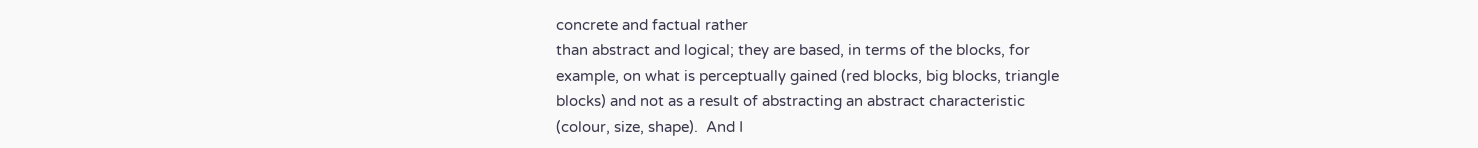concrete and factual rather
than abstract and logical; they are based, in terms of the blocks, for
example, on what is perceptually gained (red blocks, big blocks, triangle
blocks) and not as a result of abstracting an abstract characteristic
(colour, size, shape).  And I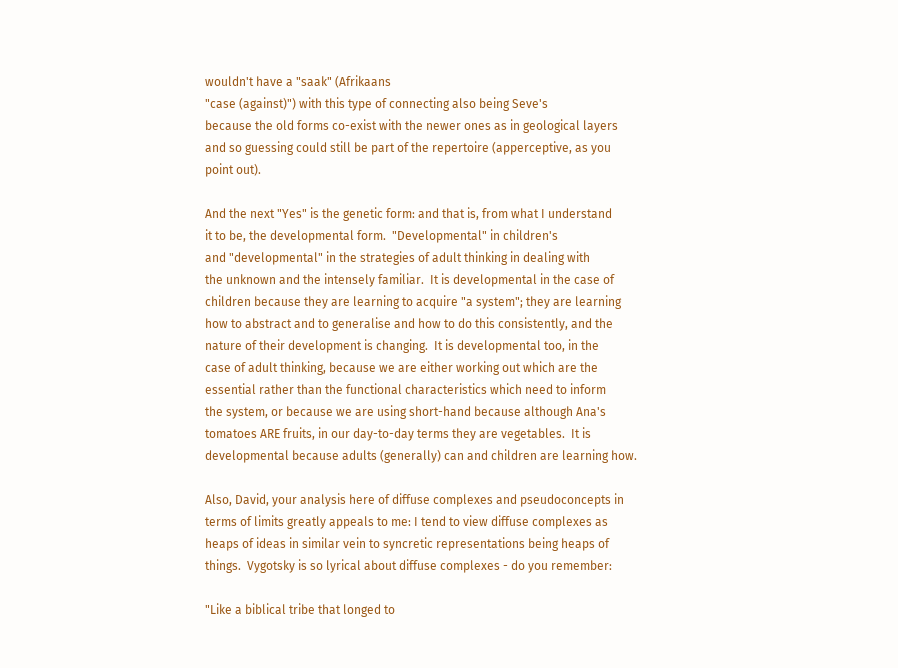wouldn't have a "saak" (Afrikaans
"case (against)") with this type of connecting also being Seve's
because the old forms co-exist with the newer ones as in geological layers
and so guessing could still be part of the repertoire (apperceptive, as you
point out).

And the next "Yes" is the genetic form: and that is, from what I understand
it to be, the developmental form.  "Developmental" in children's
and "developmental" in the strategies of adult thinking in dealing with
the unknown and the intensely familiar.  It is developmental in the case of
children because they are learning to acquire "a system"; they are learning
how to abstract and to generalise and how to do this consistently, and the
nature of their development is changing.  It is developmental too, in the
case of adult thinking, because we are either working out which are the
essential rather than the functional characteristics which need to inform
the system, or because we are using short-hand because although Ana's
tomatoes ARE fruits, in our day-to-day terms they are vegetables.  It is
developmental because adults (generally) can and children are learning how.

Also, David, your analysis here of diffuse complexes and pseudoconcepts in
terms of limits greatly appeals to me: I tend to view diffuse complexes as
heaps of ideas in similar vein to syncretic representations being heaps of
things.  Vygotsky is so lyrical about diffuse complexes - do you remember:

"Like a biblical tribe that longed to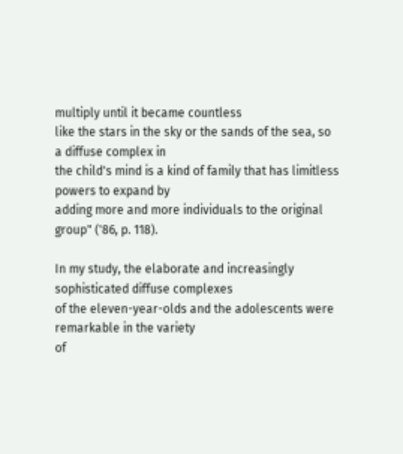multiply until it became countless
like the stars in the sky or the sands of the sea, so a diffuse complex in
the child's mind is a kind of family that has limitless powers to expand by
adding more and more individuals to the original group" ('86, p. 118).

In my study, the elaborate and increasingly sophisticated diffuse complexes
of the eleven-year-olds and the adolescents were remarkable in the variety
of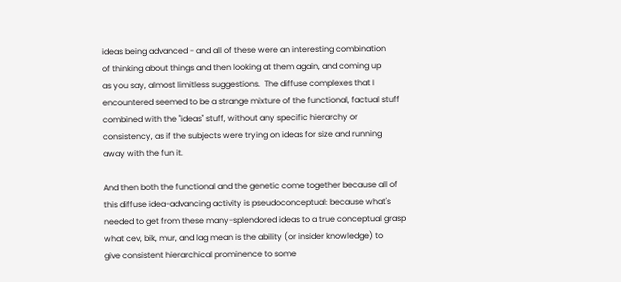ideas being advanced - and all of these were an interesting combination
of thinking about things and then looking at them again, and coming up
as you say, almost limitless suggestions.  The diffuse complexes that I
encountered seemed to be a strange mixture of the functional, factual stuff
combined with the "ideas" stuff, without any specific hierarchy or
consistency, as if the subjects were trying on ideas for size and running
away with the fun it.

And then both the functional and the genetic come together because all of
this diffuse idea-advancing activity is pseudoconceptual: because what's
needed to get from these many-splendored ideas to a true conceptual grasp
what cev, bik, mur, and lag mean is the ability (or insider knowledge) to
give consistent hierarchical prominence to some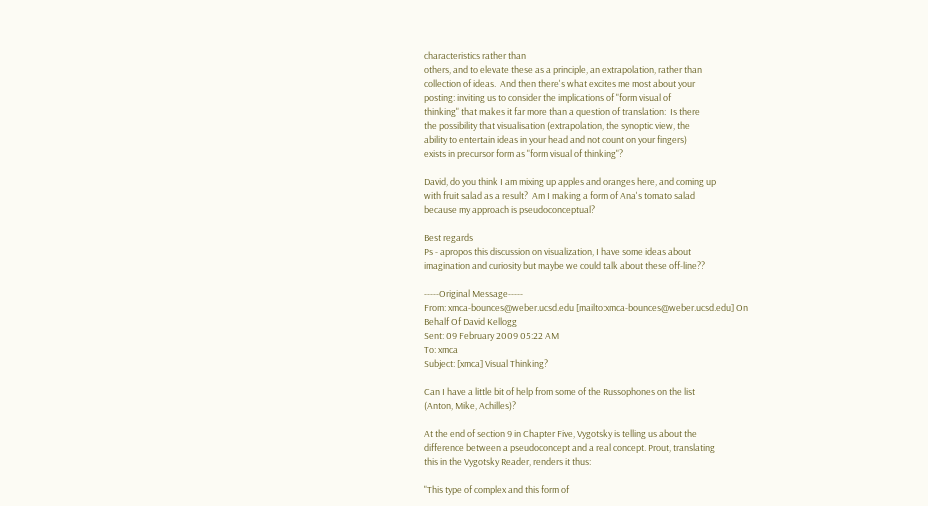characteristics rather than
others, and to elevate these as a principle, an extrapolation, rather than
collection of ideas.  And then there's what excites me most about your
posting: inviting us to consider the implications of "form visual of
thinking" that makes it far more than a question of translation:  Is there
the possibility that visualisation (extrapolation, the synoptic view, the
ability to entertain ideas in your head and not count on your fingers)
exists in precursor form as "form visual of thinking"?

David, do you think I am mixing up apples and oranges here, and coming up
with fruit salad as a result?  Am I making a form of Ana's tomato salad
because my approach is pseudoconceptual?

Best regards
Ps - apropos this discussion on visualization, I have some ideas about
imagination and curiosity but maybe we could talk about these off-line??

-----Original Message-----
From: xmca-bounces@weber.ucsd.edu [mailto:xmca-bounces@weber.ucsd.edu] On
Behalf Of David Kellogg
Sent: 09 February 2009 05:22 AM
To: xmca
Subject: [xmca] Visual Thinking?

Can I have a little bit of help from some of the Russophones on the list
(Anton, Mike, Achilles)?

At the end of section 9 in Chapter Five, Vygotsky is telling us about the
difference between a pseudoconcept and a real concept. Prout, translating
this in the Vygotsky Reader, renders it thus:

"This type of complex and this form of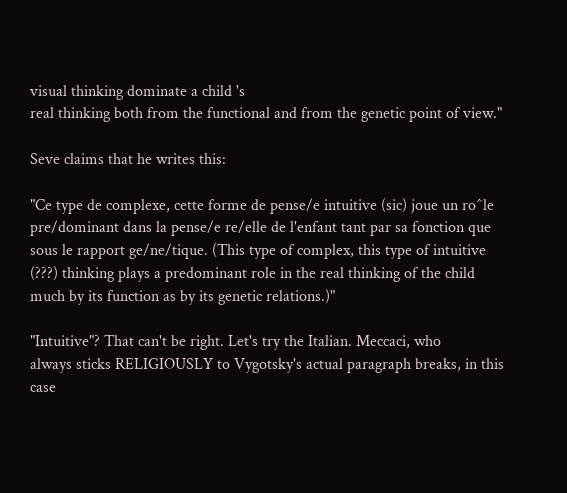visual thinking dominate a child 's
real thinking both from the functional and from the genetic point of view."

Seve claims that he writes this:

"Ce type de complexe, cette forme de pense/e intuitive (sic) joue un ro^le
pre/dominant dans la pense/e re/elle de l'enfant tant par sa fonction que
sous le rapport ge/ne/tique. (This type of complex, this type of intuitive
(???) thinking plays a predominant role in the real thinking of the child
much by its function as by its genetic relations.)"

"Intuitive"? That can't be right. Let's try the Italian. Meccaci, who
always sticks RELIGIOUSLY to Vygotsky's actual paragraph breaks, in this
case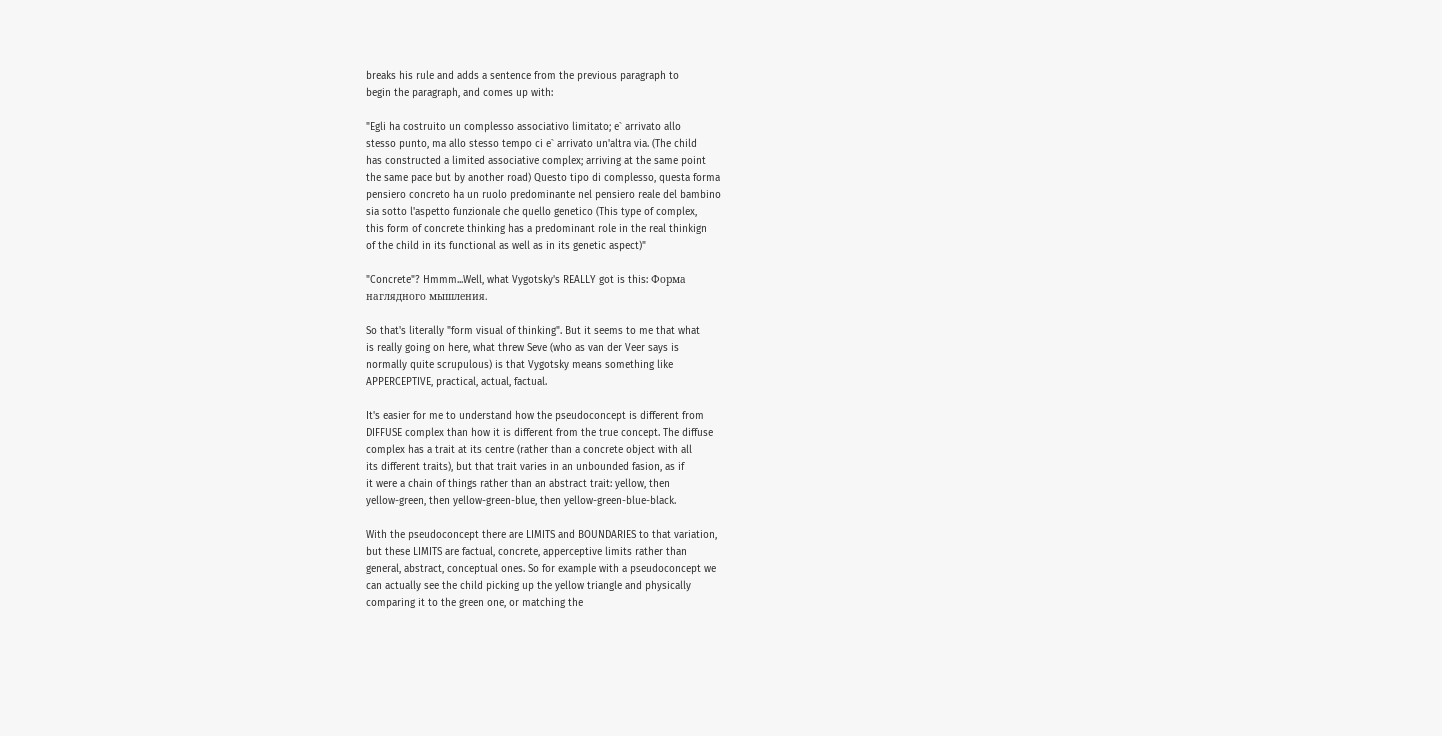breaks his rule and adds a sentence from the previous paragraph to
begin the paragraph, and comes up with:

"Egli ha costruito un complesso associativo limitato; e` arrivato allo
stesso punto, ma allo stesso tempo ci e` arrivato un'altra via. (The child
has constructed a limited associative complex; arriving at the same point
the same pace but by another road) Questo tipo di complesso, questa forma
pensiero concreto ha un ruolo predominante nel pensiero reale del bambino
sia sotto l'aspetto funzionale che quello genetico (This type of complex,
this form of concrete thinking has a predominant role in the real thinkign
of the child in its functional as well as in its genetic aspect)"

"Concrete"? Hmmm...Well, what Vygotsky's REALLY got is this: Форма
наглядного мышления.

So that's literally "form visual of thinking". But it seems to me that what
is really going on here, what threw Seve (who as van der Veer says is
normally quite scrupulous) is that Vygotsky means something like
APPERCEPTIVE, practical, actual, factual.

It's easier for me to understand how the pseudoconcept is different from
DIFFUSE complex than how it is different from the true concept. The diffuse
complex has a trait at its centre (rather than a concrete object with all
its different traits), but that trait varies in an unbounded fasion, as if
it were a chain of things rather than an abstract trait: yellow, then
yellow-green, then yellow-green-blue, then yellow-green-blue-black.

With the pseudoconcept there are LIMITS and BOUNDARIES to that variation,
but these LIMITS are factual, concrete, apperceptive limits rather than
general, abstract, conceptual ones. So for example with a pseudoconcept we
can actually see the child picking up the yellow triangle and physically
comparing it to the green one, or matching the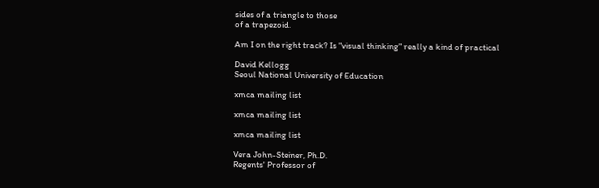sides of a triangle to those
of a trapezoid.

Am I on the right track? Is "visual thinking" really a kind of practical

David Kellogg
Seoul National University of Education

xmca mailing list

xmca mailing list

xmca mailing list

Vera John-Steiner, Ph.D.
Regents' Professor of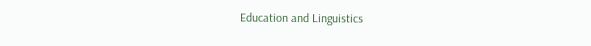Education and Linguistics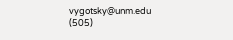vygotsky@unm.edu   (505)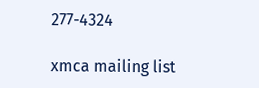277-4324

xmca mailing list